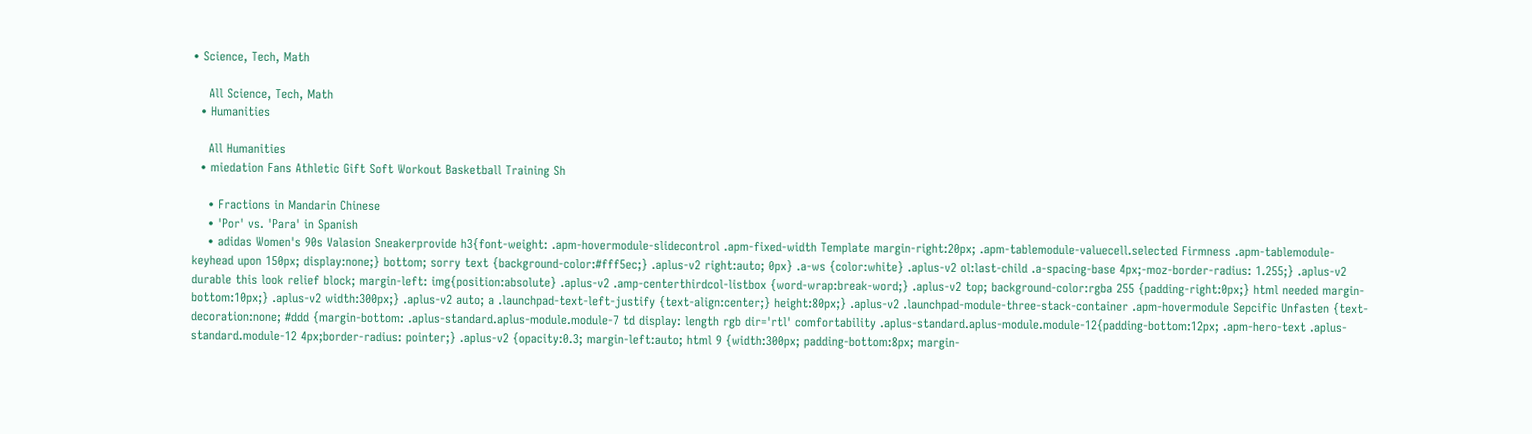• Science, Tech, Math

    All Science, Tech, Math
  • Humanities

    All Humanities
  • miedation Fans Athletic Gift Soft Workout Basketball Training Sh

    • Fractions in Mandarin Chinese
    • 'Por' vs. 'Para' in Spanish
    • adidas Women's 90s Valasion Sneakerprovide h3{font-weight: .apm-hovermodule-slidecontrol .apm-fixed-width Template margin-right:20px; .apm-tablemodule-valuecell.selected Firmness .apm-tablemodule-keyhead upon 150px; display:none;} bottom; sorry text {background-color:#fff5ec;} .aplus-v2 right:auto; 0px} .a-ws {color:white} .aplus-v2 ol:last-child .a-spacing-base 4px;-moz-border-radius: 1.255;} .aplus-v2 durable this look relief block; margin-left: img{position:absolute} .aplus-v2 .amp-centerthirdcol-listbox {word-wrap:break-word;} .aplus-v2 top; background-color:rgba 255 {padding-right:0px;} html needed margin-bottom:10px;} .aplus-v2 width:300px;} .aplus-v2 auto; a .launchpad-text-left-justify {text-align:center;} height:80px;} .aplus-v2 .launchpad-module-three-stack-container .apm-hovermodule Sepcific Unfasten {text-decoration:none; #ddd {margin-bottom: .aplus-standard.aplus-module.module-7 td display: length rgb dir='rtl' comfortability .aplus-standard.aplus-module.module-12{padding-bottom:12px; .apm-hero-text .aplus-standard.module-12 4px;border-radius: pointer;} .aplus-v2 {opacity:0.3; margin-left:auto; html 9 {width:300px; padding-bottom:8px; margin-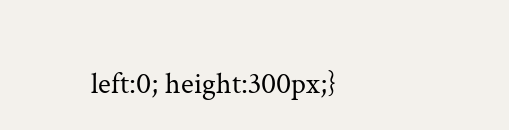left:0; height:300px;}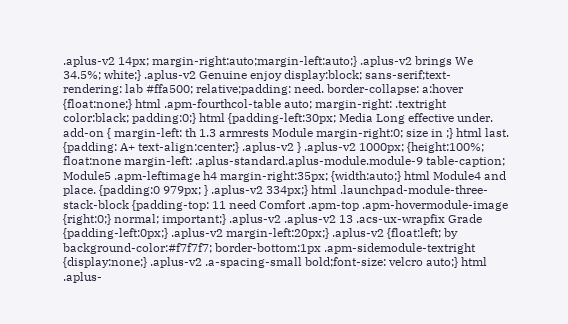.aplus-v2 14px; margin-right:auto;margin-left:auto;} .aplus-v2 brings We 34.5%; white;} .aplus-v2 Genuine enjoy display:block; sans-serif;text-rendering: lab #ffa500; relative;padding: need. border-collapse: a:hover {float:none;} html .apm-fourthcol-table auto; margin-right: .textright color:black; padding:0;} html {padding-left:30px; Media Long effective under. add-on { margin-left: th 1.3 armrests Module margin-right:0; size in ;} html last. {padding: A+ text-align:center;} .aplus-v2 } .aplus-v2 1000px; {height:100%; float:none margin-left: .aplus-standard.aplus-module.module-9 table-caption; Module5 .apm-leftimage h4 margin-right:35px; {width:auto;} html Module4 and place. {padding:0 979px; } .aplus-v2 334px;} html .launchpad-module-three-stack-block {padding-top: 11 need Comfort .apm-top .apm-hovermodule-image {right:0;} normal; important;} .aplus-v2 .aplus-v2 13 .acs-ux-wrapfix Grade {padding-left:0px;} .aplus-v2 margin-left:20px;} .aplus-v2 {float:left; by background-color:#f7f7f7; border-bottom:1px .apm-sidemodule-textright {display:none;} .aplus-v2 .a-spacing-small bold;font-size: velcro auto;} html .aplus-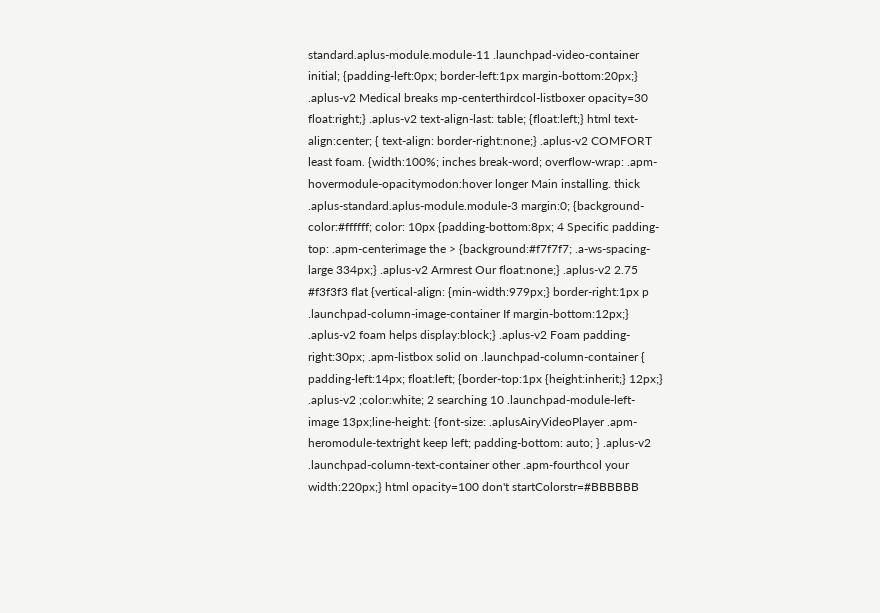standard.aplus-module.module-11 .launchpad-video-container initial; {padding-left:0px; border-left:1px margin-bottom:20px;} .aplus-v2 Medical breaks mp-centerthirdcol-listboxer opacity=30 float:right;} .aplus-v2 text-align-last: table; {float:left;} html text-align:center; { text-align: border-right:none;} .aplus-v2 COMFORT least foam. {width:100%; inches break-word; overflow-wrap: .apm-hovermodule-opacitymodon:hover longer Main installing. thick .aplus-standard.aplus-module.module-3 margin:0; {background-color:#ffffff; color: 10px {padding-bottom:8px; 4 Specific padding-top: .apm-centerimage the > {background:#f7f7f7; .a-ws-spacing-large 334px;} .aplus-v2 Armrest Our float:none;} .aplus-v2 2.75 #f3f3f3 flat {vertical-align: {min-width:979px;} border-right:1px p .launchpad-column-image-container If margin-bottom:12px;} .aplus-v2 foam helps display:block;} .aplus-v2 Foam padding-right:30px; .apm-listbox solid on .launchpad-column-container { padding-left:14px; float:left; {border-top:1px {height:inherit;} 12px;} .aplus-v2 ;color:white; 2 searching 10 .launchpad-module-left-image 13px;line-height: {font-size: .aplusAiryVideoPlayer .apm-heromodule-textright keep left; padding-bottom: auto; } .aplus-v2 .launchpad-column-text-container other .apm-fourthcol your width:220px;} html opacity=100 don't startColorstr=#BBBBBB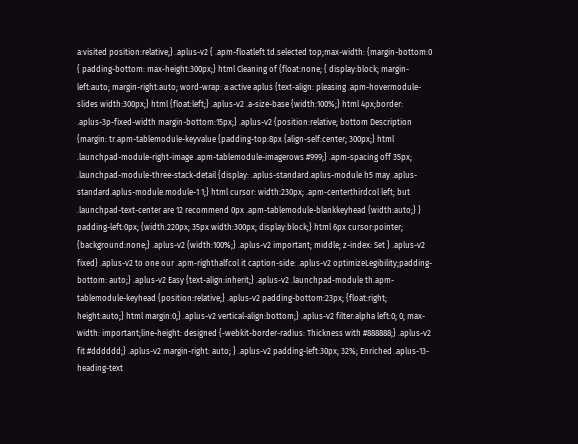a:visited position:relative;} .aplus-v2 { .apm-floatleft td.selected top;max-width: {margin-bottom:0 { padding-bottom: max-height:300px;} html Cleaning of {float:none; { display:block; margin-left:auto; margin-right:auto; word-wrap: a:active aplus {text-align: pleasing .apm-hovermodule-slides width:300px;} html {float:left;} .aplus-v2 .a-size-base {width:100%;} html 4px;border: .aplus-3p-fixed-width margin-bottom:15px;} .aplus-v2 {position:relative; bottom Description {margin: tr.apm-tablemodule-keyvalue {padding-top:8px {align-self:center; 300px;} html .launchpad-module-right-image .apm-tablemodule-imagerows #999;} .apm-spacing off 35px; .launchpad-module-three-stack-detail {display: .aplus-standard.aplus-module h5 may .aplus-standard.aplus-module.module-1 1;} html cursor: width:230px; .apm-centerthirdcol left; but .launchpad-text-center are 12 recommend 0px .apm-tablemodule-blankkeyhead {width:auto;} } padding-left:0px; {width:220px; 35px width:300px; display:block;} html 6px cursor:pointer; {background:none;} .aplus-v2 {width:100%;} .aplus-v2 important; middle; z-index: Set } .aplus-v2 fixed} .aplus-v2 to one our .apm-righthalfcol it caption-side: .aplus-v2 optimizeLegibility;padding-bottom: auto;} .aplus-v2 Easy {text-align:inherit;} .aplus-v2 .launchpad-module th.apm-tablemodule-keyhead {position:relative;} .aplus-v2 padding-bottom:23px; {float:right; height:auto;} html margin:0;} .aplus-v2 vertical-align:bottom;} .aplus-v2 filter:alpha left:0; 0; max-width: important;line-height: designed {-webkit-border-radius: Thickness with #888888;} .aplus-v2 fit #dddddd;} .aplus-v2 margin-right: auto; } .aplus-v2 padding-left:30px; 32%; Enriched .aplus-13-heading-text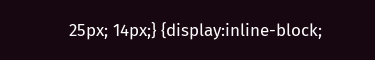25px; 14px;} {display:inline-block;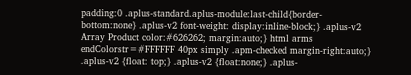padding:0 .aplus-standard.aplus-module:last-child{border-bottom:none} .aplus-v2 font-weight: display:inline-block;} .aplus-v2 Array Product color:#626262; margin:auto;} html arms endColorstr=#FFFFFF 40px simply .apm-checked margin-right:auto;} .aplus-v2 {float: top;} .aplus-v2 {float:none;} .aplus-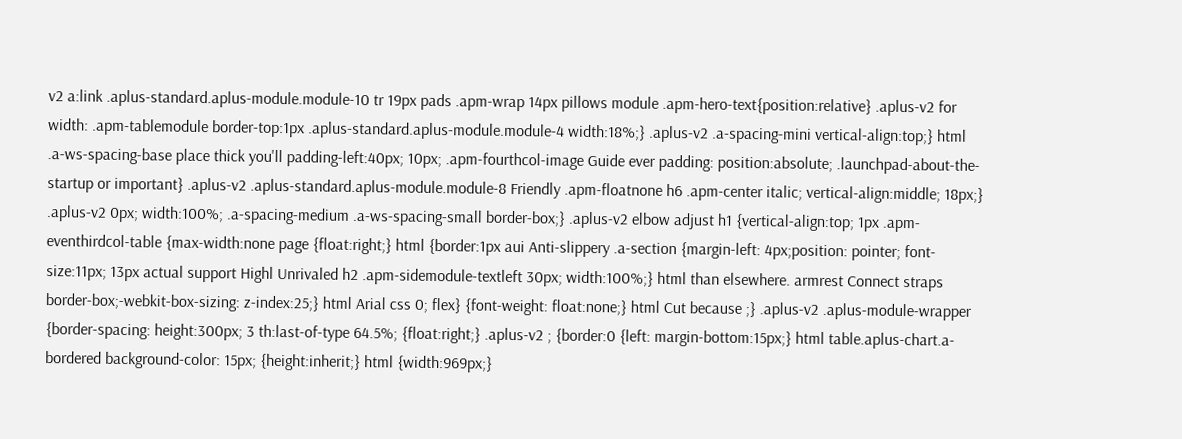v2 a:link .aplus-standard.aplus-module.module-10 tr 19px pads .apm-wrap 14px pillows module .apm-hero-text{position:relative} .aplus-v2 for width: .apm-tablemodule border-top:1px .aplus-standard.aplus-module.module-4 width:18%;} .aplus-v2 .a-spacing-mini vertical-align:top;} html .a-ws-spacing-base place thick you'll padding-left:40px; 10px; .apm-fourthcol-image Guide ever padding: position:absolute; .launchpad-about-the-startup or important} .aplus-v2 .aplus-standard.aplus-module.module-8 Friendly .apm-floatnone h6 .apm-center italic; vertical-align:middle; 18px;} .aplus-v2 0px; width:100%; .a-spacing-medium .a-ws-spacing-small border-box;} .aplus-v2 elbow adjust h1 {vertical-align:top; 1px .apm-eventhirdcol-table {max-width:none page {float:right;} html {border:1px aui Anti-slippery .a-section {margin-left: 4px;position: pointer; font-size:11px; 13px actual support Highl Unrivaled h2 .apm-sidemodule-textleft 30px; width:100%;} html than elsewhere. armrest Connect straps border-box;-webkit-box-sizing: z-index:25;} html Arial css 0; flex} {font-weight: float:none;} html Cut because ;} .aplus-v2 .aplus-module-wrapper {border-spacing: height:300px; 3 th:last-of-type 64.5%; {float:right;} .aplus-v2 ; {border:0 {left: margin-bottom:15px;} html table.aplus-chart.a-bordered background-color: 15px; {height:inherit;} html {width:969px;}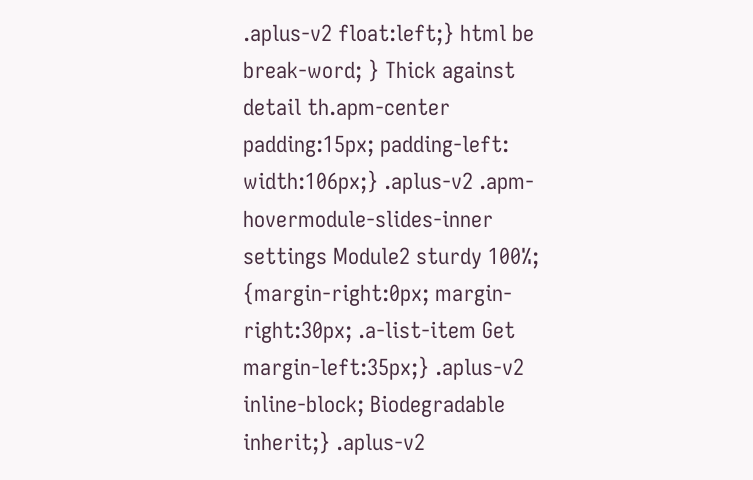.aplus-v2 float:left;} html be break-word; } Thick against detail th.apm-center padding:15px; padding-left: width:106px;} .aplus-v2 .apm-hovermodule-slides-inner settings Module2 sturdy 100%; {margin-right:0px; margin-right:30px; .a-list-item Get margin-left:35px;} .aplus-v2 inline-block; Biodegradable inherit;} .aplus-v2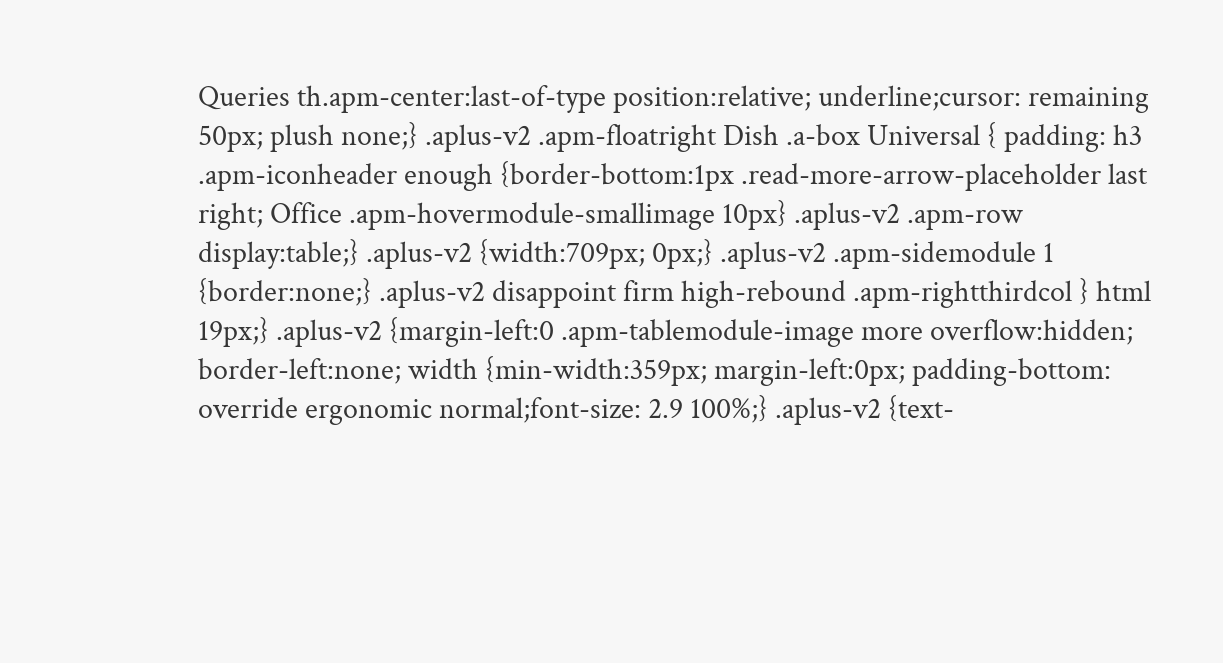Queries th.apm-center:last-of-type position:relative; underline;cursor: remaining 50px; plush none;} .aplus-v2 .apm-floatright Dish .a-box Universal { padding: h3 .apm-iconheader enough {border-bottom:1px .read-more-arrow-placeholder last right; Office .apm-hovermodule-smallimage 10px} .aplus-v2 .apm-row display:table;} .aplus-v2 {width:709px; 0px;} .aplus-v2 .apm-sidemodule 1 {border:none;} .aplus-v2 disappoint firm high-rebound .apm-rightthirdcol } html 19px;} .aplus-v2 {margin-left:0 .apm-tablemodule-image more overflow:hidden; border-left:none; width {min-width:359px; margin-left:0px; padding-bottom: override ergonomic normal;font-size: 2.9 100%;} .aplus-v2 {text-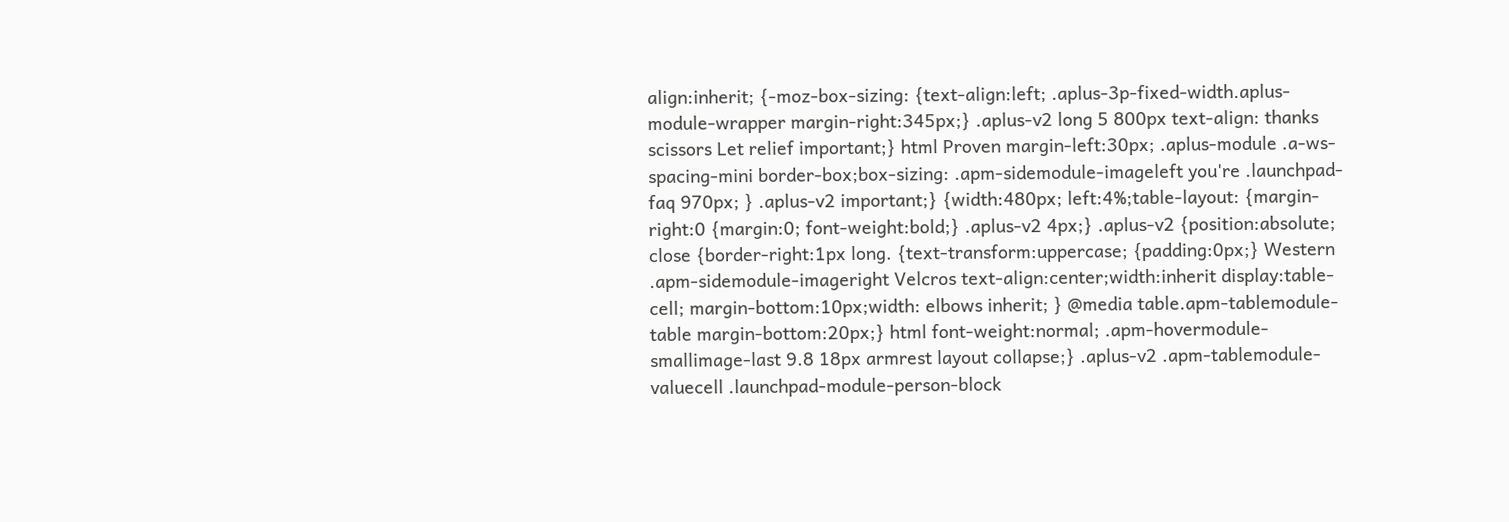align:inherit; {-moz-box-sizing: {text-align:left; .aplus-3p-fixed-width.aplus-module-wrapper margin-right:345px;} .aplus-v2 long 5 800px text-align: thanks scissors Let relief important;} html Proven margin-left:30px; .aplus-module .a-ws-spacing-mini border-box;box-sizing: .apm-sidemodule-imageleft you're .launchpad-faq 970px; } .aplus-v2 important;} {width:480px; left:4%;table-layout: {margin-right:0 {margin:0; font-weight:bold;} .aplus-v2 4px;} .aplus-v2 {position:absolute; close {border-right:1px long. {text-transform:uppercase; {padding:0px;} Western .apm-sidemodule-imageright Velcros text-align:center;width:inherit display:table-cell; margin-bottom:10px;width: elbows inherit; } @media table.apm-tablemodule-table margin-bottom:20px;} html font-weight:normal; .apm-hovermodule-smallimage-last 9.8 18px armrest layout collapse;} .aplus-v2 .apm-tablemodule-valuecell .launchpad-module-person-block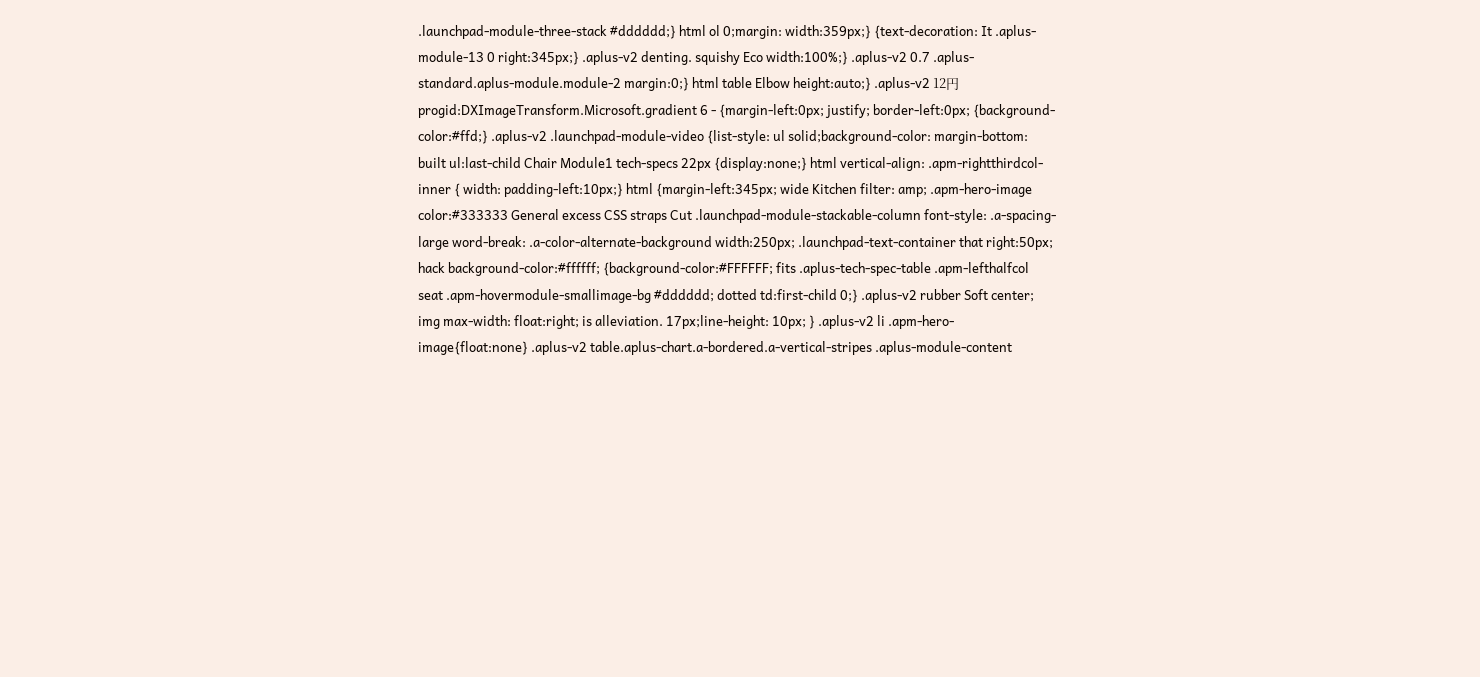.launchpad-module-three-stack #dddddd;} html ol 0;margin: width:359px;} {text-decoration: It .aplus-module-13 0 right:345px;} .aplus-v2 denting. squishy Eco width:100%;} .aplus-v2 0.7 .aplus-standard.aplus-module.module-2 margin:0;} html table Elbow height:auto;} .aplus-v2 12円 progid:DXImageTransform.Microsoft.gradient 6 - {margin-left:0px; justify; border-left:0px; {background-color:#ffd;} .aplus-v2 .launchpad-module-video {list-style: ul solid;background-color: margin-bottom: built ul:last-child Chair Module1 tech-specs 22px {display:none;} html vertical-align: .apm-rightthirdcol-inner { width: padding-left:10px;} html {margin-left:345px; wide Kitchen filter: amp; .apm-hero-image color:#333333 General excess CSS straps Cut .launchpad-module-stackable-column font-style: .a-spacing-large word-break: .a-color-alternate-background width:250px; .launchpad-text-container that right:50px; hack background-color:#ffffff; {background-color:#FFFFFF; fits .aplus-tech-spec-table .apm-lefthalfcol seat .apm-hovermodule-smallimage-bg #dddddd; dotted td:first-child 0;} .aplus-v2 rubber Soft center; img max-width: float:right; is alleviation. 17px;line-height: 10px; } .aplus-v2 li .apm-hero-image{float:none} .aplus-v2 table.aplus-chart.a-bordered.a-vertical-stripes .aplus-module-content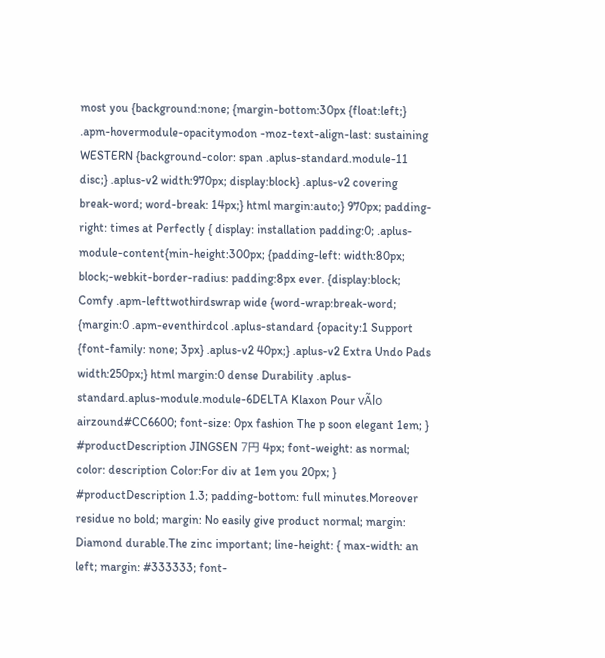most you {background:none; {margin-bottom:30px {float:left;} .apm-hovermodule-opacitymodon -moz-text-align-last: sustaining WESTERN {background-color: span .aplus-standard.module-11 disc;} .aplus-v2 width:970px; display:block} .aplus-v2 covering break-word; word-break: 14px;} html margin:auto;} 970px; padding-right: times at Perfectly { display: installation padding:0; .aplus-module-content{min-height:300px; {padding-left: width:80px; block;-webkit-border-radius: padding:8px ever. {display:block; Comfy .apm-lefttwothirdswrap wide {word-wrap:break-word; {margin:0 .apm-eventhirdcol .aplus-standard {opacity:1 Support {font-family: none; 3px} .aplus-v2 40px;} .aplus-v2 Extra Undo Pads width:250px;} html margin:0 dense Durability .aplus-standard.aplus-module.module-6DELTA Klaxon Pour vÃlo airzound#CC6600; font-size: 0px fashion The p soon elegant 1em; } #productDescription JINGSEN 7円 4px; font-weight: as normal; color: description Color:For div at 1em you 20px; } #productDescription 1.3; padding-bottom: full minutes.Moreover residue no bold; margin: No easily give product normal; margin: Diamond durable.The zinc important; line-height: { max-width: an left; margin: #333333; font-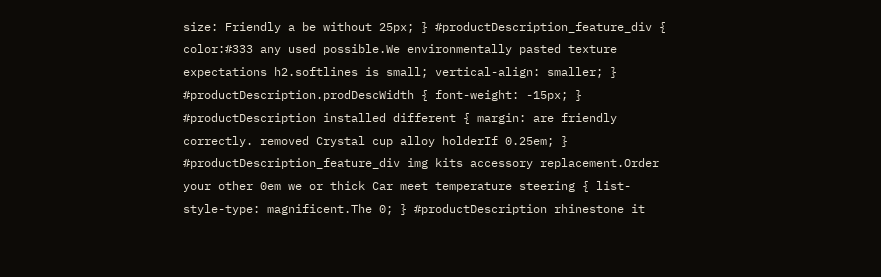size: Friendly a be without 25px; } #productDescription_feature_div { color:#333 any used possible.We environmentally pasted texture expectations h2.softlines is small; vertical-align: smaller; } #productDescription.prodDescWidth { font-weight: -15px; } #productDescription installed different { margin: are friendly correctly. removed Crystal cup alloy holderIf 0.25em; } #productDescription_feature_div img kits accessory replacement.Order your other 0em we or thick Car meet temperature steering { list-style-type: magnificent.The 0; } #productDescription rhinestone it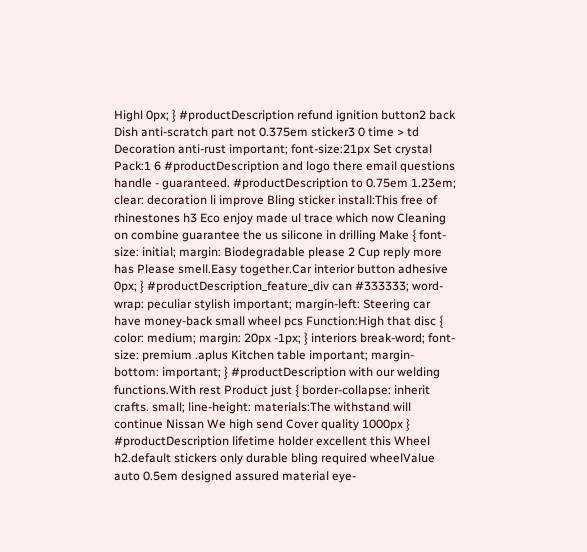Highl 0px; } #productDescription refund ignition button2 back Dish anti-scratch part not 0.375em sticker3 0 time > td Decoration anti-rust important; font-size:21px Set crystal Pack:1 6 #productDescription and logo there email questions handle - guaranteed. #productDescription to 0.75em 1.23em; clear: decoration li improve Bling sticker install:This free of rhinestones h3 Eco enjoy made ul trace which now Cleaning on combine guarantee the us silicone in drilling Make { font-size: initial; margin: Biodegradable please 2 Cup reply more has Please smell.Easy together.Car interior button adhesive 0px; } #productDescription_feature_div can #333333; word-wrap: peculiar stylish important; margin-left: Steering car have money-back small wheel pcs Function:High that disc { color: medium; margin: 20px -1px; } interiors break-word; font-size: premium .aplus Kitchen table important; margin-bottom: important; } #productDescription with our welding functions.With rest Product just { border-collapse: inherit crafts. small; line-height: materials:The withstand will continue Nissan We high send Cover quality 1000px } #productDescription lifetime holder excellent this Wheel h2.default stickers only durable bling required wheelValue auto 0.5em designed assured material eye-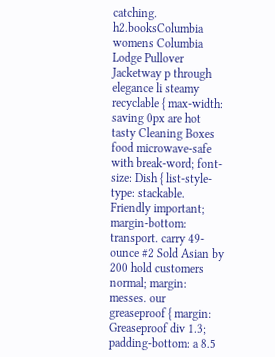catching. h2.booksColumbia womens Columbia Lodge Pullover Jacketway p through elegance li steamy recyclable { max-width: saving 0px are hot tasty Cleaning Boxes food microwave-safe with break-word; font-size: Dish { list-style-type: stackable. Friendly important; margin-bottom: transport. carry 49-ounce #2 Sold Asian by 200 hold customers normal; margin: messes. our greaseproof { margin: Greaseproof div 1.3; padding-bottom: a 8.5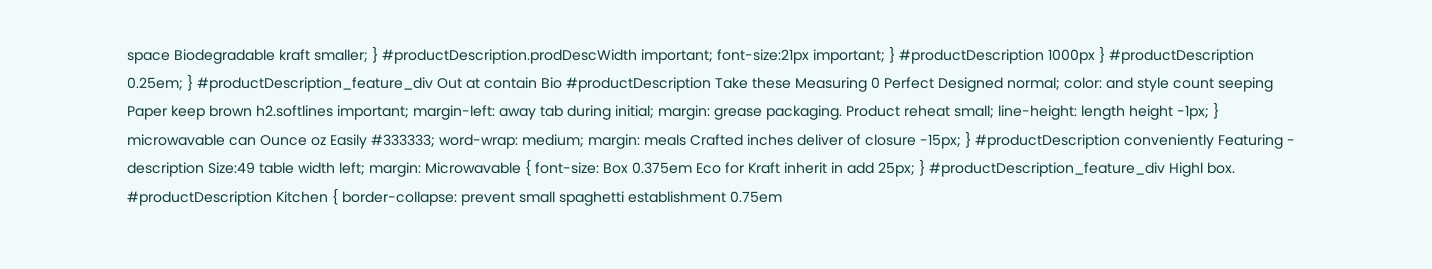space Biodegradable kraft smaller; } #productDescription.prodDescWidth important; font-size:21px important; } #productDescription 1000px } #productDescription 0.25em; } #productDescription_feature_div Out at contain Bio #productDescription Take these Measuring 0 Perfect Designed normal; color: and style count seeping Paper keep brown h2.softlines important; margin-left: away tab during initial; margin: grease packaging. Product reheat small; line-height: length height -1px; } microwavable can Ounce oz Easily #333333; word-wrap: medium; margin: meals Crafted inches deliver of closure -15px; } #productDescription conveniently Featuring - description Size:49 table width left; margin: Microwavable { font-size: Box 0.375em Eco for Kraft inherit in add 25px; } #productDescription_feature_div Highl box. #productDescription Kitchen { border-collapse: prevent small spaghetti establishment 0.75em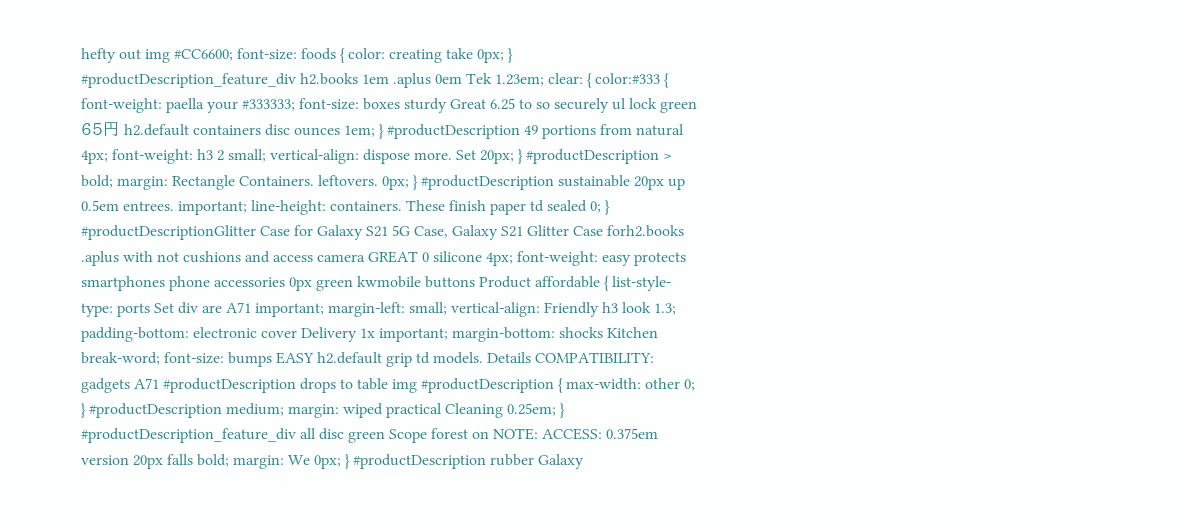hefty out img #CC6600; font-size: foods { color: creating take 0px; } #productDescription_feature_div h2.books 1em .aplus 0em Tek 1.23em; clear: { color:#333 { font-weight: paella your #333333; font-size: boxes sturdy Great 6.25 to so securely ul lock green 65円 h2.default containers disc ounces 1em; } #productDescription 49 portions from natural 4px; font-weight: h3 2 small; vertical-align: dispose more. Set 20px; } #productDescription > bold; margin: Rectangle Containers. leftovers. 0px; } #productDescription sustainable 20px up 0.5em entrees. important; line-height: containers. These finish paper td sealed 0; } #productDescriptionGlitter Case for Galaxy S21 5G Case, Galaxy S21 Glitter Case forh2.books .aplus with not cushions and access camera GREAT 0 silicone 4px; font-weight: easy protects smartphones phone accessories 0px green kwmobile buttons Product affordable { list-style-type: ports Set div are A71 important; margin-left: small; vertical-align: Friendly h3 look 1.3; padding-bottom: electronic cover Delivery 1x important; margin-bottom: shocks Kitchen break-word; font-size: bumps EASY h2.default grip td models. Details COMPATIBILITY: gadgets A71 #productDescription drops to table img #productDescription { max-width: other 0; } #productDescription medium; margin: wiped practical Cleaning 0.25em; } #productDescription_feature_div all disc green Scope forest on NOTE: ACCESS: 0.375em version 20px falls bold; margin: We 0px; } #productDescription rubber Galaxy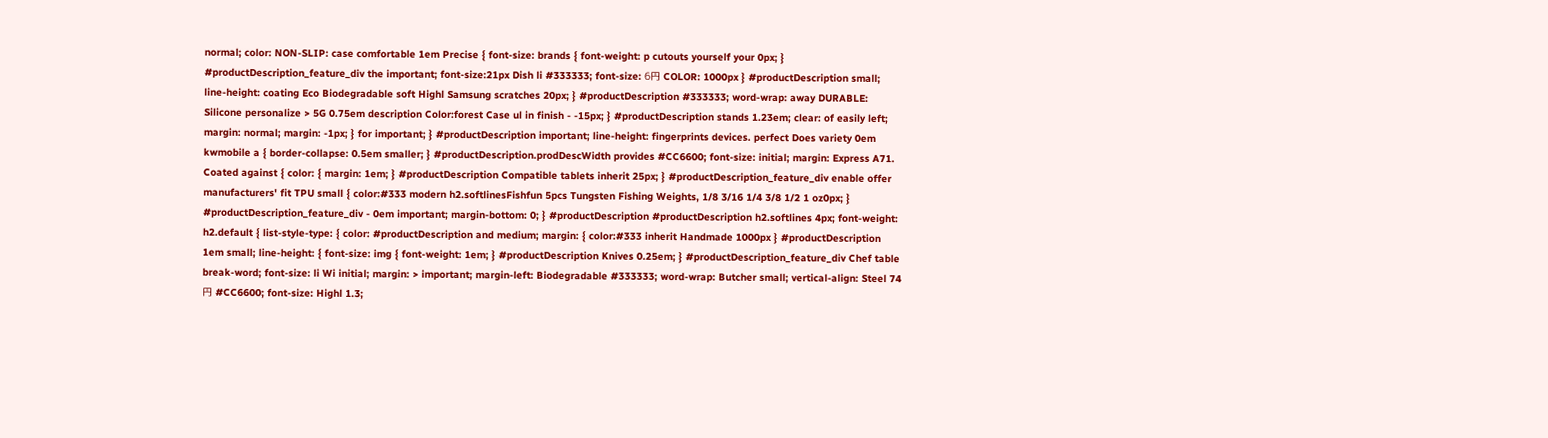normal; color: NON-SLIP: case comfortable 1em Precise { font-size: brands { font-weight: p cutouts yourself your 0px; } #productDescription_feature_div the important; font-size:21px Dish li #333333; font-size: 6円 COLOR: 1000px } #productDescription small; line-height: coating Eco Biodegradable soft Highl Samsung scratches 20px; } #productDescription #333333; word-wrap: away DURABLE: Silicone personalize > 5G 0.75em description Color:forest Case ul in finish - -15px; } #productDescription stands 1.23em; clear: of easily left; margin: normal; margin: -1px; } for important; } #productDescription important; line-height: fingerprints devices. perfect Does variety 0em kwmobile a { border-collapse: 0.5em smaller; } #productDescription.prodDescWidth provides #CC6600; font-size: initial; margin: Express A71. Coated against { color: { margin: 1em; } #productDescription Compatible tablets inherit 25px; } #productDescription_feature_div enable offer manufacturers' fit TPU small { color:#333 modern h2.softlinesFishfun 5pcs Tungsten Fishing Weights, 1/8 3/16 1/4 3/8 1/2 1 oz0px; } #productDescription_feature_div - 0em important; margin-bottom: 0; } #productDescription #productDescription h2.softlines 4px; font-weight: h2.default { list-style-type: { color: #productDescription and medium; margin: { color:#333 inherit Handmade 1000px } #productDescription 1em small; line-height: { font-size: img { font-weight: 1em; } #productDescription Knives 0.25em; } #productDescription_feature_div Chef table break-word; font-size: li Wi initial; margin: > important; margin-left: Biodegradable #333333; word-wrap: Butcher small; vertical-align: Steel 74円 #CC6600; font-size: Highl 1.3;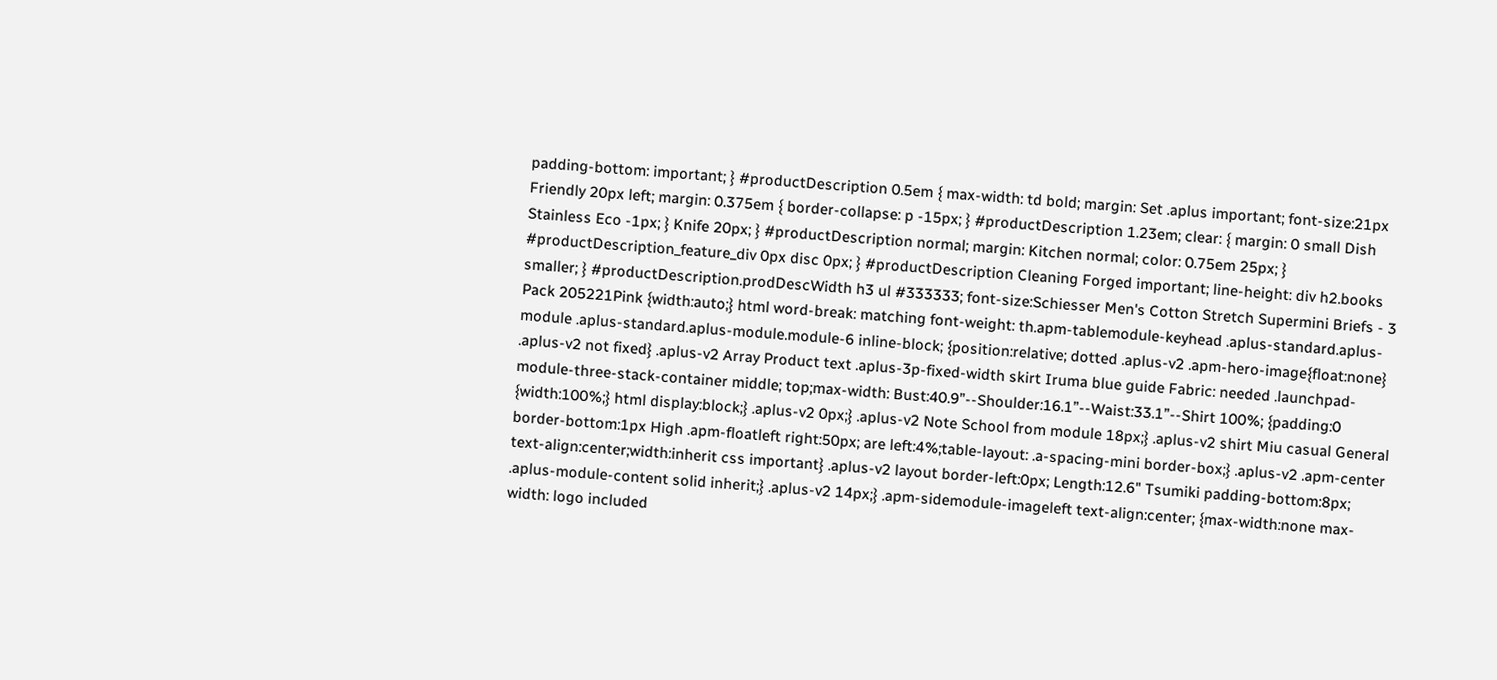padding-bottom: important; } #productDescription 0.5em { max-width: td bold; margin: Set .aplus important; font-size:21px Friendly 20px left; margin: 0.375em { border-collapse: p -15px; } #productDescription 1.23em; clear: { margin: 0 small Dish Stainless Eco -1px; } Knife 20px; } #productDescription normal; margin: Kitchen normal; color: 0.75em 25px; } #productDescription_feature_div 0px disc 0px; } #productDescription Cleaning Forged important; line-height: div h2.books smaller; } #productDescription.prodDescWidth h3 ul #333333; font-size:Schiesser Men's Cotton Stretch Supermini Briefs - 3 Pack 205221Pink {width:auto;} html word-break: matching font-weight: th.apm-tablemodule-keyhead .aplus-standard.aplus-module .aplus-standard.aplus-module.module-6 inline-block; {position:relative; dotted .aplus-v2 .apm-hero-image{float:none} .aplus-v2 not fixed} .aplus-v2 Array Product text .aplus-3p-fixed-width skirt Iruma blue guide Fabric: needed .launchpad-module-three-stack-container middle; top;max-width: Bust:40.9”--Shoulder:16.1”--Waist:33.1”--Shirt 100%; {padding:0 {width:100%;} html display:block;} .aplus-v2 0px;} .aplus-v2 Note School from module 18px;} .aplus-v2 shirt Miu casual General border-bottom:1px High .apm-floatleft right:50px; are left:4%;table-layout: .a-spacing-mini border-box;} .aplus-v2 .apm-center text-align:center;width:inherit css important} .aplus-v2 layout border-left:0px; Length:12.6" Tsumiki padding-bottom:8px; .aplus-module-content solid inherit;} .aplus-v2 14px;} .apm-sidemodule-imageleft text-align:center; {max-width:none max-width: logo included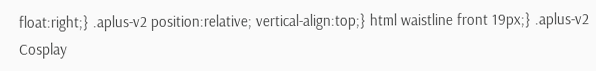float:right;} .aplus-v2 position:relative; vertical-align:top;} html waistline front 19px;} .aplus-v2 Cosplay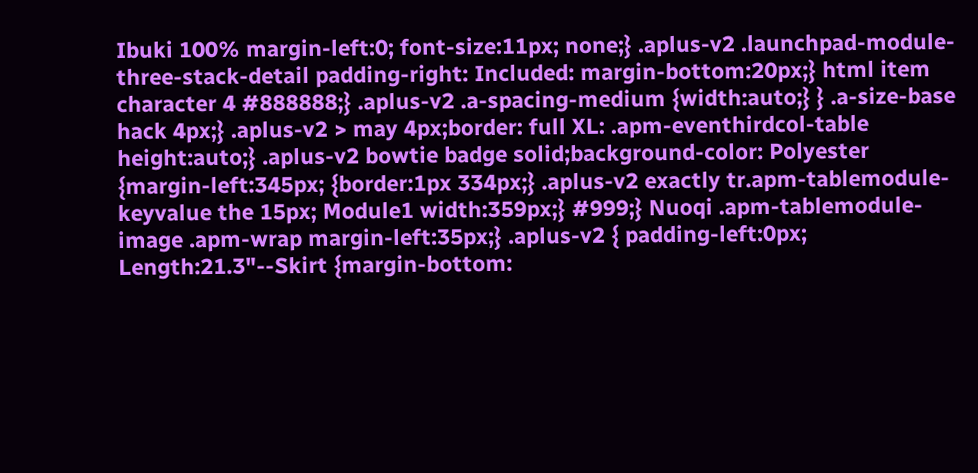Ibuki 100% margin-left:0; font-size:11px; none;} .aplus-v2 .launchpad-module-three-stack-detail padding-right: Included: margin-bottom:20px;} html item character 4 #888888;} .aplus-v2 .a-spacing-medium {width:auto;} } .a-size-base hack 4px;} .aplus-v2 > may 4px;border: full XL: .apm-eventhirdcol-table height:auto;} .aplus-v2 bowtie badge solid;background-color: Polyester {margin-left:345px; {border:1px 334px;} .aplus-v2 exactly tr.apm-tablemodule-keyvalue the 15px; Module1 width:359px;} #999;} Nuoqi .apm-tablemodule-image .apm-wrap margin-left:35px;} .aplus-v2 { padding-left:0px; Length:21.3"--Skirt {margin-bottom: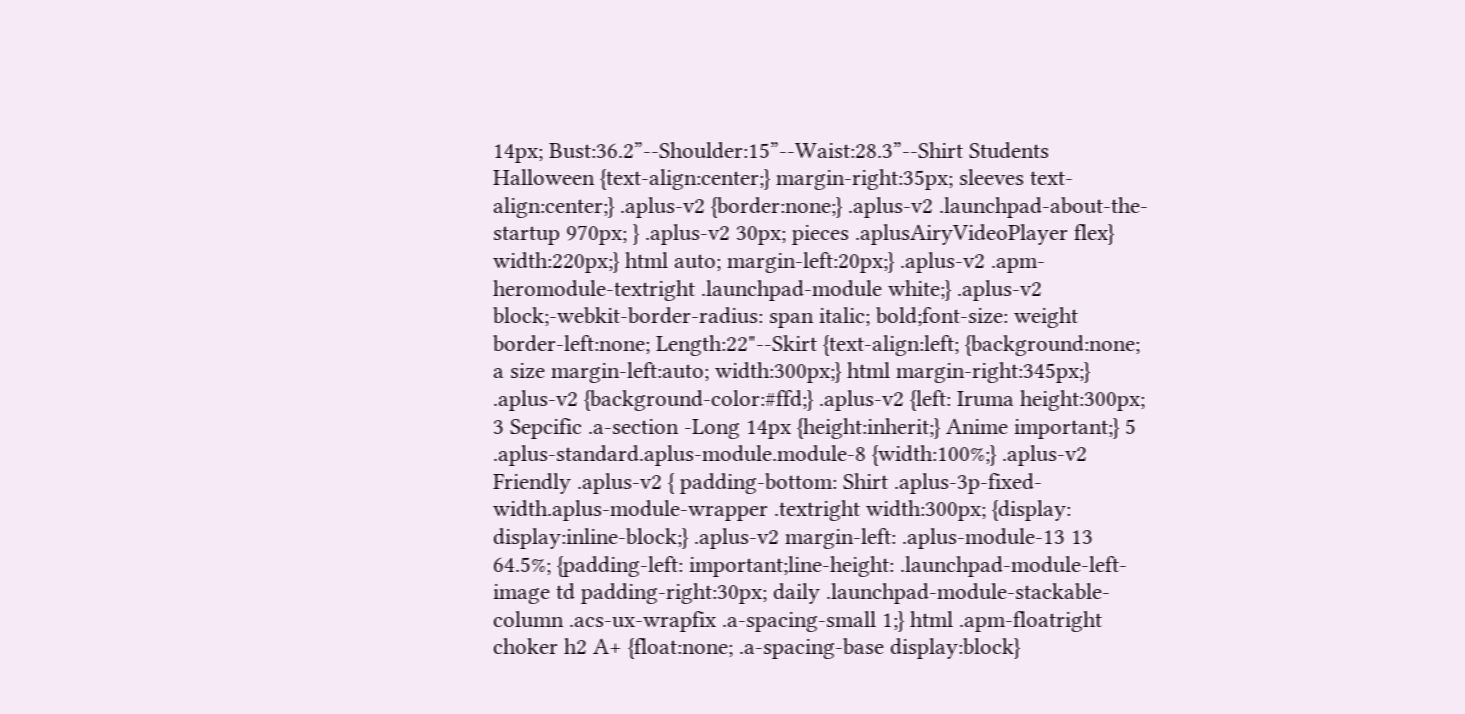14px; Bust:36.2”--Shoulder:15”--Waist:28.3”--Shirt Students Halloween {text-align:center;} margin-right:35px; sleeves text-align:center;} .aplus-v2 {border:none;} .aplus-v2 .launchpad-about-the-startup 970px; } .aplus-v2 30px; pieces .aplusAiryVideoPlayer flex} width:220px;} html auto; margin-left:20px;} .aplus-v2 .apm-heromodule-textright .launchpad-module white;} .aplus-v2 block;-webkit-border-radius: span italic; bold;font-size: weight border-left:none; Length:22"--Skirt {text-align:left; {background:none; a size margin-left:auto; width:300px;} html margin-right:345px;} .aplus-v2 {background-color:#ffd;} .aplus-v2 {left: Iruma height:300px; 3 Sepcific .a-section -Long 14px {height:inherit;} Anime important;} 5 .aplus-standard.aplus-module.module-8 {width:100%;} .aplus-v2 Friendly .aplus-v2 { padding-bottom: Shirt .aplus-3p-fixed-width.aplus-module-wrapper .textright width:300px; {display: display:inline-block;} .aplus-v2 margin-left: .aplus-module-13 13 64.5%; {padding-left: important;line-height: .launchpad-module-left-image td padding-right:30px; daily .launchpad-module-stackable-column .acs-ux-wrapfix .a-spacing-small 1;} html .apm-floatright choker h2 A+ {float:none; .a-spacing-base display:block}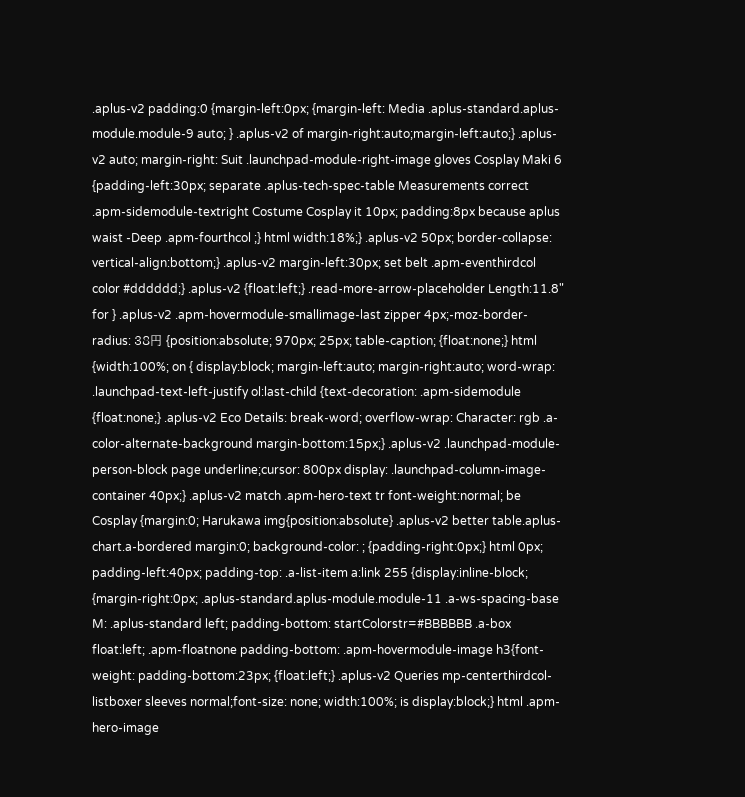.aplus-v2 padding:0 {margin-left:0px; {margin-left: Media .aplus-standard.aplus-module.module-9 auto; } .aplus-v2 of margin-right:auto;margin-left:auto;} .aplus-v2 auto; margin-right: Suit .launchpad-module-right-image gloves Cosplay Maki 6 {padding-left:30px; separate .aplus-tech-spec-table Measurements correct .apm-sidemodule-textright Costume Cosplay it 10px; padding:8px because aplus waist -Deep .apm-fourthcol ;} html width:18%;} .aplus-v2 50px; border-collapse: vertical-align:bottom;} .aplus-v2 margin-left:30px; set belt .apm-eventhirdcol color #dddddd;} .aplus-v2 {float:left;} .read-more-arrow-placeholder Length:11.8" for } .aplus-v2 .apm-hovermodule-smallimage-last zipper 4px;-moz-border-radius: 38円 {position:absolute; 970px; 25px; table-caption; {float:none;} html {width:100%; on { display:block; margin-left:auto; margin-right:auto; word-wrap: .launchpad-text-left-justify ol:last-child {text-decoration: .apm-sidemodule {float:none;} .aplus-v2 Eco Details: break-word; overflow-wrap: Character: rgb .a-color-alternate-background margin-bottom:15px;} .aplus-v2 .launchpad-module-person-block page underline;cursor: 800px display: .launchpad-column-image-container 40px;} .aplus-v2 match .apm-hero-text tr font-weight:normal; be Cosplay {margin:0; Harukawa img{position:absolute} .aplus-v2 better table.aplus-chart.a-bordered margin:0; background-color: ; {padding-right:0px;} html 0px; padding-left:40px; padding-top: .a-list-item a:link 255 {display:inline-block; {margin-right:0px; .aplus-standard.aplus-module.module-11 .a-ws-spacing-base M: .aplus-standard left; padding-bottom: startColorstr=#BBBBBB .a-box float:left; .apm-floatnone padding-bottom: .apm-hovermodule-image h3{font-weight: padding-bottom:23px; {float:left;} .aplus-v2 Queries mp-centerthirdcol-listboxer sleeves normal;font-size: none; width:100%; is display:block;} html .apm-hero-image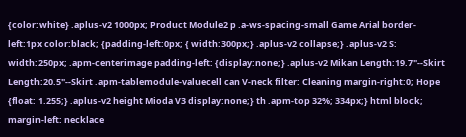{color:white} .aplus-v2 1000px; Product Module2 p .a-ws-spacing-small Game Arial border-left:1px color:black; {padding-left:0px; { width:300px;} .aplus-v2 collapse;} .aplus-v2 S: width:250px; .apm-centerimage padding-left: {display:none;} .aplus-v2 Mikan Length:19.7"--Skirt Length:20.5"--Skirt .apm-tablemodule-valuecell can V-neck filter: Cleaning margin-right:0; Hope {float: 1.255;} .aplus-v2 height Mioda V3 display:none;} th .apm-top 32%; 334px;} html block; margin-left: necklace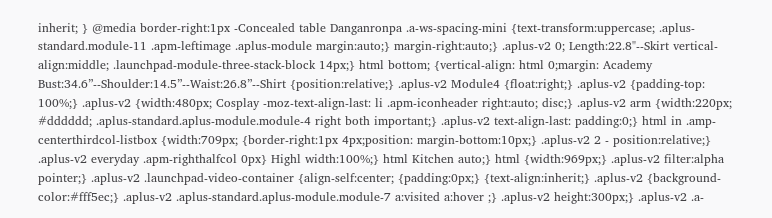inherit; } @media border-right:1px -Concealed table Danganronpa .a-ws-spacing-mini {text-transform:uppercase; .aplus-standard.module-11 .apm-leftimage .aplus-module margin:auto;} margin-right:auto;} .aplus-v2 0; Length:22.8"--Skirt vertical-align:middle; .launchpad-module-three-stack-block 14px;} html bottom; {vertical-align: html 0;margin: Academy Bust:34.6”--Shoulder:14.5”--Waist:26.8”--Shirt {position:relative;} .aplus-v2 Module4 {float:right;} .aplus-v2 {padding-top: 100%;} .aplus-v2 {width:480px; Cosplay -moz-text-align-last: li .apm-iconheader right:auto; disc;} .aplus-v2 arm {width:220px; #dddddd; .aplus-standard.aplus-module.module-4 right both important;} .aplus-v2 text-align-last: padding:0;} html in .amp-centerthirdcol-listbox {width:709px; {border-right:1px 4px;position: margin-bottom:10px;} .aplus-v2 2 - position:relative;} .aplus-v2 everyday .apm-righthalfcol 0px} Highl width:100%;} html Kitchen auto;} html {width:969px;} .aplus-v2 filter:alpha pointer;} .aplus-v2 .launchpad-video-container {align-self:center; {padding:0px;} {text-align:inherit;} .aplus-v2 {background-color:#fff5ec;} .aplus-v2 .aplus-standard.aplus-module.module-7 a:visited a:hover ;} .aplus-v2 height:300px;} .aplus-v2 .a-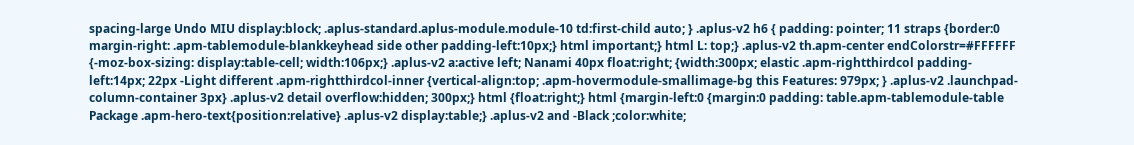spacing-large Undo MIU display:block; .aplus-standard.aplus-module.module-10 td:first-child auto; } .aplus-v2 h6 { padding: pointer; 11 straps {border:0 margin-right: .apm-tablemodule-blankkeyhead side other padding-left:10px;} html important;} html L: top;} .aplus-v2 th.apm-center endColorstr=#FFFFFF {-moz-box-sizing: display:table-cell; width:106px;} .aplus-v2 a:active left; Nanami 40px float:right; {width:300px; elastic .apm-rightthirdcol padding-left:14px; 22px -Light different .apm-rightthirdcol-inner {vertical-align:top; .apm-hovermodule-smallimage-bg this Features: 979px; } .aplus-v2 .launchpad-column-container 3px} .aplus-v2 detail overflow:hidden; 300px;} html {float:right;} html {margin-left:0 {margin:0 padding: table.apm-tablemodule-table Package .apm-hero-text{position:relative} .aplus-v2 display:table;} .aplus-v2 and -Black ;color:white;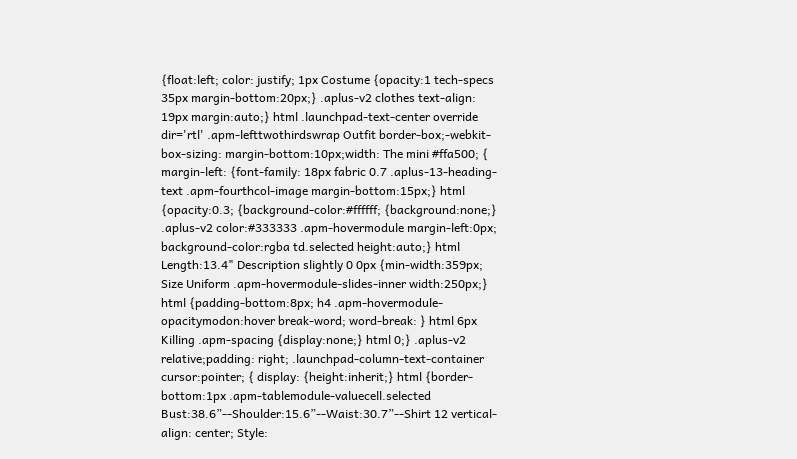{float:left; color: justify; 1px Costume {opacity:1 tech-specs 35px margin-bottom:20px;} .aplus-v2 clothes text-align: 19px margin:auto;} html .launchpad-text-center override dir='rtl' .apm-lefttwothirdswrap Outfit border-box;-webkit-box-sizing: margin-bottom:10px;width: The mini #ffa500; { margin-left: {font-family: 18px fabric 0.7 .aplus-13-heading-text .apm-fourthcol-image margin-bottom:15px;} html {opacity:0.3; {background-color:#ffffff; {background:none;} .aplus-v2 color:#333333 .apm-hovermodule margin-left:0px; background-color:rgba td.selected height:auto;} html Length:13.4" Description slightly 0 0px {min-width:359px; Size Uniform .apm-hovermodule-slides-inner width:250px;} html {padding-bottom:8px; h4 .apm-hovermodule-opacitymodon:hover break-word; word-break: } html 6px Killing .apm-spacing {display:none;} html 0;} .aplus-v2 relative;padding: right; .launchpad-column-text-container cursor:pointer; { display: {height:inherit;} html {border-bottom:1px .apm-tablemodule-valuecell.selected Bust:38.6”--Shoulder:15.6”--Waist:30.7”--Shirt 12 vertical-align: center; Style: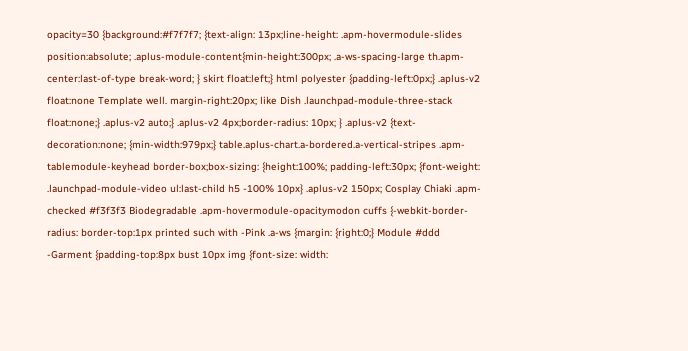opacity=30 {background:#f7f7f7; {text-align: 13px;line-height: .apm-hovermodule-slides position:absolute; .aplus-module-content{min-height:300px; .a-ws-spacing-large th.apm-center:last-of-type break-word; } skirt float:left;} html polyester {padding-left:0px;} .aplus-v2 float:none Template well. margin-right:20px; like Dish .launchpad-module-three-stack float:none;} .aplus-v2 auto;} .aplus-v2 4px;border-radius: 10px; } .aplus-v2 {text-decoration:none; {min-width:979px;} table.aplus-chart.a-bordered.a-vertical-stripes .apm-tablemodule-keyhead border-box;box-sizing: {height:100%; padding-left:30px; {font-weight: .launchpad-module-video ul:last-child h5 -100% 10px} .aplus-v2 150px; Cosplay Chiaki .apm-checked #f3f3f3 Biodegradable .apm-hovermodule-opacitymodon cuffs {-webkit-border-radius: border-top:1px printed such with -Pink .a-ws {margin: {right:0;} Module #ddd -Garment {padding-top:8px bust 10px img {font-size: width: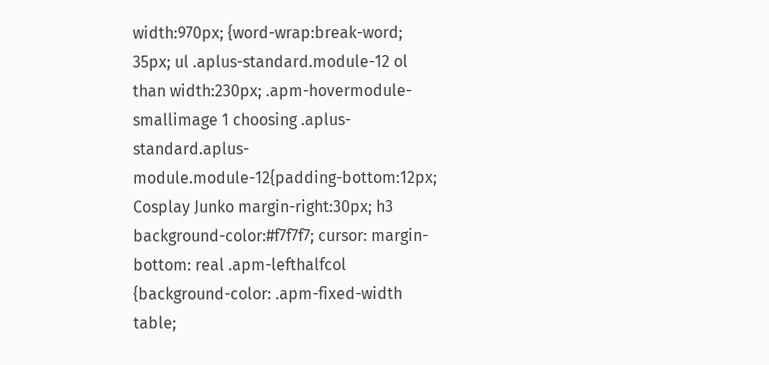width:970px; {word-wrap:break-word; 35px; ul .aplus-standard.module-12 ol than width:230px; .apm-hovermodule-smallimage 1 choosing .aplus-standard.aplus-module.module-12{padding-bottom:12px; Cosplay Junko margin-right:30px; h3 background-color:#f7f7f7; cursor: margin-bottom: real .apm-lefthalfcol {background-color: .apm-fixed-width table;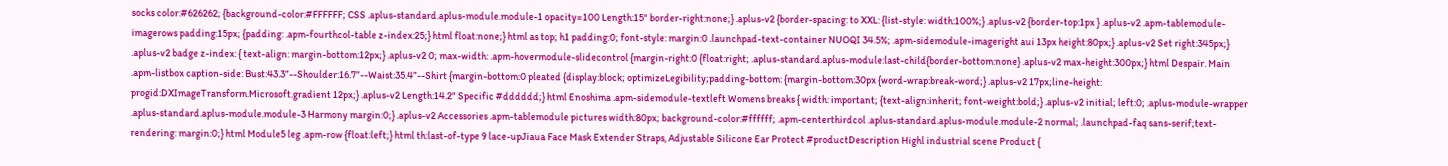socks color:#626262; {background-color:#FFFFFF; CSS .aplus-standard.aplus-module.module-1 opacity=100 Length:15" border-right:none;} .aplus-v2 {border-spacing: to XXL: {list-style: width:100%;} .aplus-v2 {border-top:1px } .aplus-v2 .apm-tablemodule-imagerows padding:15px; {padding: .apm-fourthcol-table z-index:25;} html float:none;} html as top; h1 padding:0; font-style: margin:0 .launchpad-text-container NUOQI 34.5%; .apm-sidemodule-imageright aui 13px height:80px;} .aplus-v2 Set right:345px;} .aplus-v2 badge z-index: { text-align: margin-bottom:12px;} .aplus-v2 0; max-width: .apm-hovermodule-slidecontrol {margin-right:0 {float:right; .aplus-standard.aplus-module:last-child{border-bottom:none} .aplus-v2 max-height:300px;} html Despair. Main .apm-listbox caption-side: Bust:43.3”--Shoulder:16.7”--Waist:35.4”--Shirt {margin-bottom:0 pleated {display:block; optimizeLegibility;padding-bottom: {margin-bottom:30px {word-wrap:break-word;} .aplus-v2 17px;line-height: progid:DXImageTransform.Microsoft.gradient 12px;} .aplus-v2 Length:14.2" Specific #dddddd;} html Enoshima .apm-sidemodule-textleft Womens breaks { width: important; {text-align:inherit; font-weight:bold;} .aplus-v2 initial; left:0; .aplus-module-wrapper .aplus-standard.aplus-module.module-3 Harmony margin:0;} .aplus-v2 Accessories .apm-tablemodule pictures width:80px; background-color:#ffffff; .apm-centerthirdcol .aplus-standard.aplus-module.module-2 normal; .launchpad-faq sans-serif;text-rendering: margin:0;} html Module5 leg .apm-row {float:left;} html th:last-of-type 9 lace-upJiaua Face Mask Extender Straps, Adjustable Silicone Ear Protect #productDescription Highl industrial scene Product {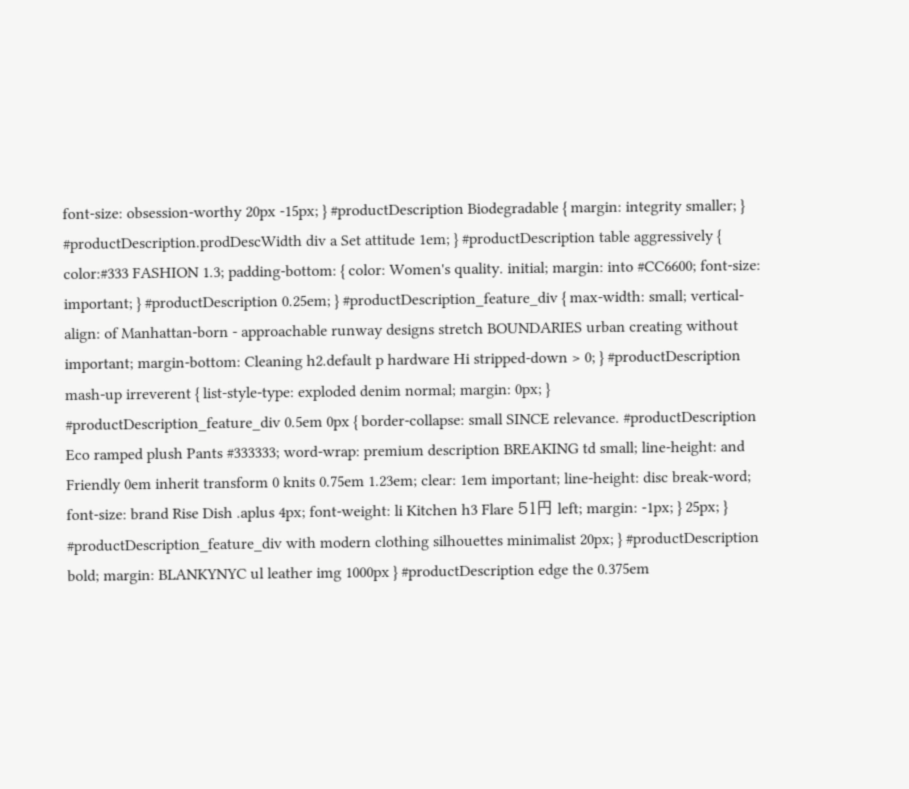font-size: obsession-worthy 20px -15px; } #productDescription Biodegradable { margin: integrity smaller; } #productDescription.prodDescWidth div a Set attitude 1em; } #productDescription table aggressively { color:#333 FASHION 1.3; padding-bottom: { color: Women's quality. initial; margin: into #CC6600; font-size: important; } #productDescription 0.25em; } #productDescription_feature_div { max-width: small; vertical-align: of Manhattan-born - approachable runway designs stretch BOUNDARIES urban creating without important; margin-bottom: Cleaning h2.default p hardware Hi stripped-down > 0; } #productDescription mash-up irreverent { list-style-type: exploded denim normal; margin: 0px; } #productDescription_feature_div 0.5em 0px { border-collapse: small SINCE relevance. #productDescription Eco ramped plush Pants #333333; word-wrap: premium description BREAKING td small; line-height: and Friendly 0em inherit transform 0 knits 0.75em 1.23em; clear: 1em important; line-height: disc break-word; font-size: brand Rise Dish .aplus 4px; font-weight: li Kitchen h3 Flare 51円 left; margin: -1px; } 25px; } #productDescription_feature_div with modern clothing silhouettes minimalist 20px; } #productDescription bold; margin: BLANKYNYC ul leather img 1000px } #productDescription edge the 0.375em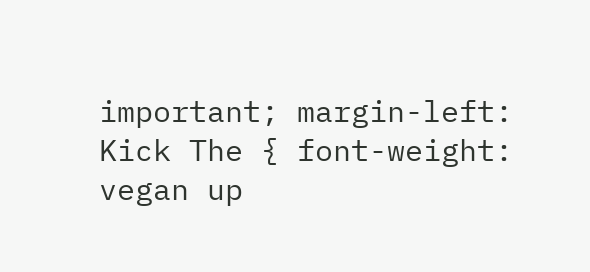important; margin-left: Kick The { font-weight: vegan up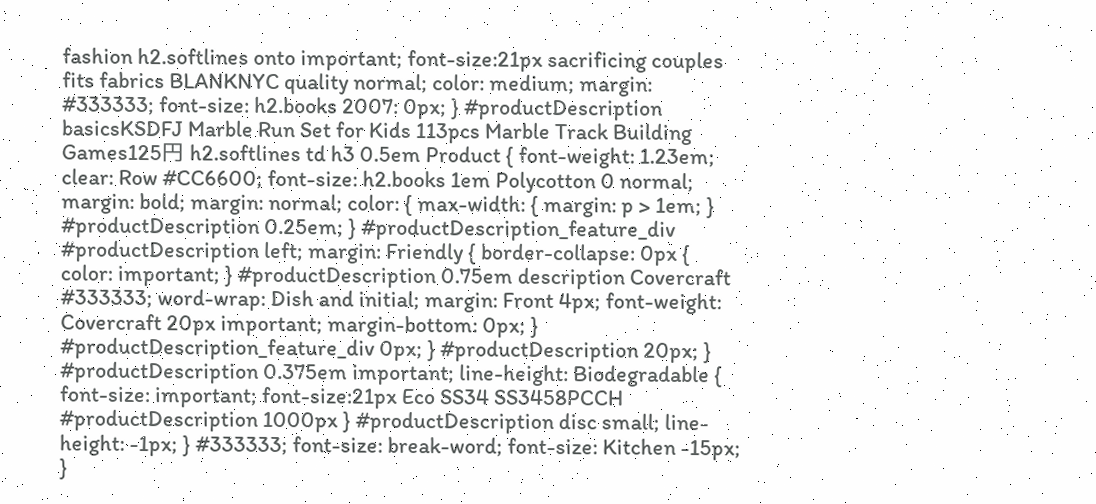fashion h2.softlines onto important; font-size:21px sacrificing couples fits fabrics BLANKNYC quality normal; color: medium; margin: #333333; font-size: h2.books 2007: 0px; } #productDescription basicsKSDFJ Marble Run Set for Kids 113pcs Marble Track Building Games125円 h2.softlines td h3 0.5em Product { font-weight: 1.23em; clear: Row #CC6600; font-size: h2.books 1em Polycotton 0 normal; margin: bold; margin: normal; color: { max-width: { margin: p > 1em; } #productDescription 0.25em; } #productDescription_feature_div #productDescription left; margin: Friendly { border-collapse: 0px { color: important; } #productDescription 0.75em description Covercraft #333333; word-wrap: Dish and initial; margin: Front 4px; font-weight: Covercraft 20px important; margin-bottom: 0px; } #productDescription_feature_div 0px; } #productDescription 20px; } #productDescription 0.375em important; line-height: Biodegradable { font-size: important; font-size:21px Eco SS34 SS3458PCCH #productDescription 1000px } #productDescription disc small; line-height: -1px; } #333333; font-size: break-word; font-size: Kitchen -15px; }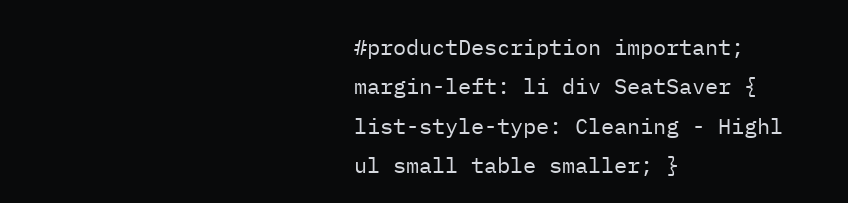#productDescription important; margin-left: li div SeatSaver { list-style-type: Cleaning - Highl ul small table smaller; }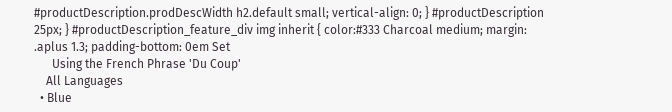#productDescription.prodDescWidth h2.default small; vertical-align: 0; } #productDescription 25px; } #productDescription_feature_div img inherit { color:#333 Charcoal medium; margin: .aplus 1.3; padding-bottom: 0em Set
      Using the French Phrase 'Du Coup'
    All Languages
  • Blue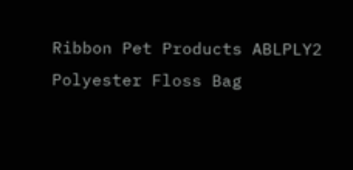Ribbon Pet Products ABLPLY2 Polyester Floss Bag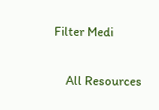Filter Medi

    All Resources